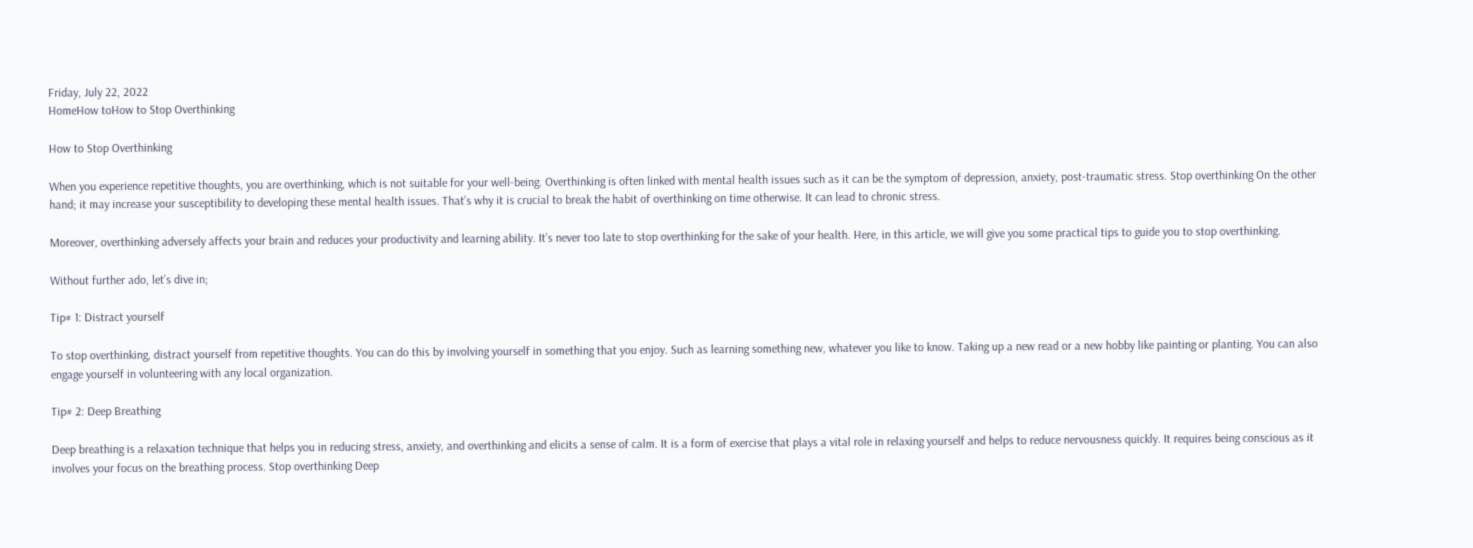Friday, July 22, 2022
HomeHow toHow to Stop Overthinking

How to Stop Overthinking

When you experience repetitive thoughts, you are overthinking, which is not suitable for your well-being. Overthinking is often linked with mental health issues such as it can be the symptom of depression, anxiety, post-traumatic stress. Stop overthinking On the other hand; it may increase your susceptibility to developing these mental health issues. That’s why it is crucial to break the habit of overthinking on time otherwise. It can lead to chronic stress.

Moreover, overthinking adversely affects your brain and reduces your productivity and learning ability. It’s never too late to stop overthinking for the sake of your health. Here, in this article, we will give you some practical tips to guide you to stop overthinking.

Without further ado, let’s dive in;

Tip# 1: Distract yourself

To stop overthinking, distract yourself from repetitive thoughts. You can do this by involving yourself in something that you enjoy. Such as learning something new, whatever you like to know. Taking up a new read or a new hobby like painting or planting. You can also engage yourself in volunteering with any local organization.

Tip# 2: Deep Breathing

Deep breathing is a relaxation technique that helps you in reducing stress, anxiety, and overthinking and elicits a sense of calm. It is a form of exercise that plays a vital role in relaxing yourself and helps to reduce nervousness quickly. It requires being conscious as it involves your focus on the breathing process. Stop overthinking Deep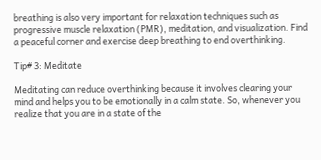breathing is also very important for relaxation techniques such as progressive muscle relaxation (PMR), meditation, and visualization. Find a peaceful corner and exercise deep breathing to end overthinking.

Tip# 3: Meditate

Meditating can reduce overthinking because it involves clearing your mind and helps you to be emotionally in a calm state. So, whenever you realize that you are in a state of the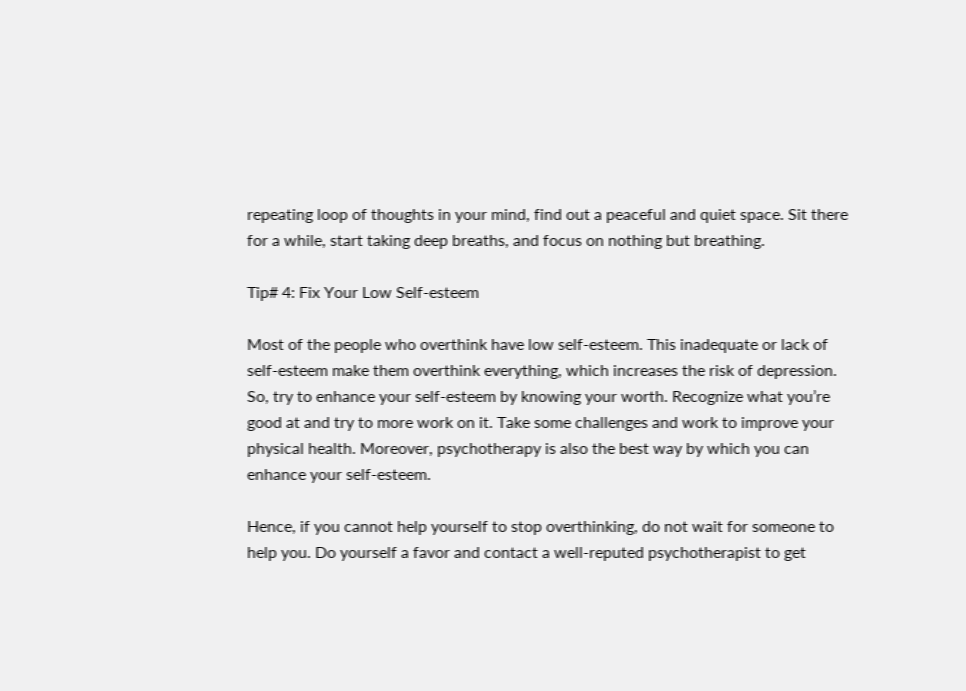repeating loop of thoughts in your mind, find out a peaceful and quiet space. Sit there for a while, start taking deep breaths, and focus on nothing but breathing.

Tip# 4: Fix Your Low Self-esteem

Most of the people who overthink have low self-esteem. This inadequate or lack of self-esteem make them overthink everything, which increases the risk of depression. So, try to enhance your self-esteem by knowing your worth. Recognize what you’re good at and try to more work on it. Take some challenges and work to improve your physical health. Moreover, psychotherapy is also the best way by which you can enhance your self-esteem.

Hence, if you cannot help yourself to stop overthinking, do not wait for someone to help you. Do yourself a favor and contact a well-reputed psychotherapist to get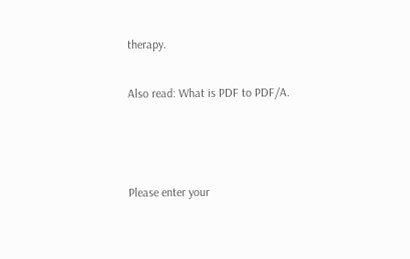therapy.

Also read: What is PDF to PDF/A.



Please enter your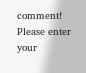comment!
Please enter your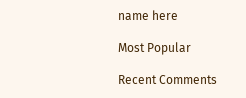name here

Most Popular

Recent Comments